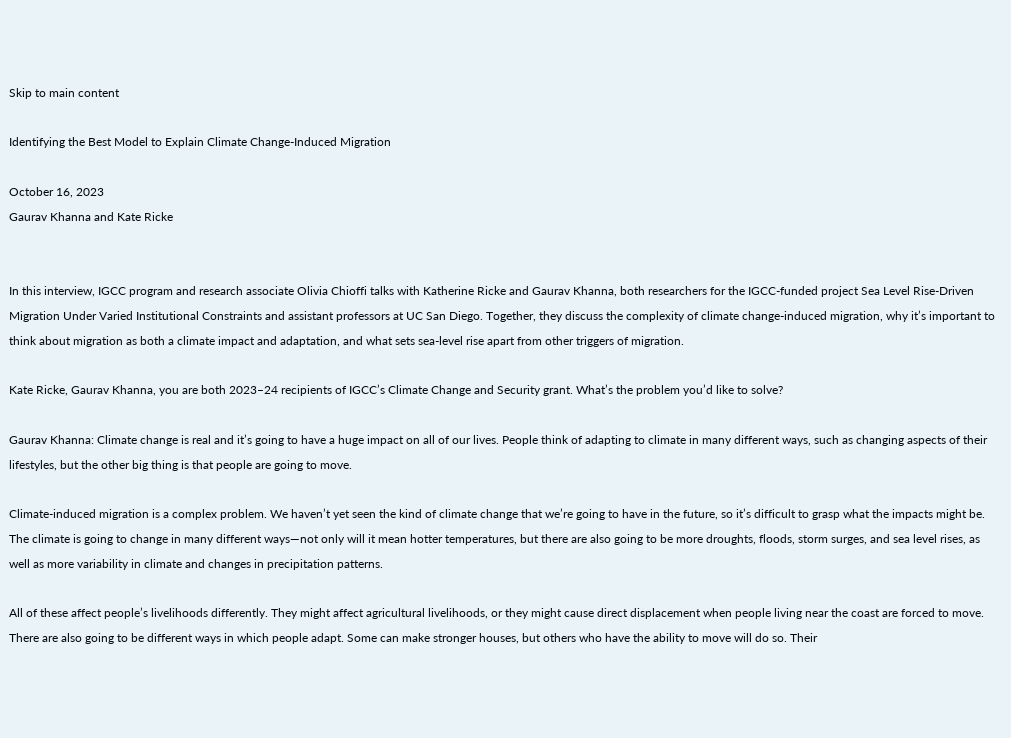Skip to main content

Identifying the Best Model to Explain Climate Change-Induced Migration

October 16, 2023
Gaurav Khanna and Kate Ricke


In this interview, IGCC program and research associate Olivia Chioffi talks with Katherine Ricke and Gaurav Khanna, both researchers for the IGCC-funded project Sea Level Rise-Driven Migration Under Varied Institutional Constraints and assistant professors at UC San Diego. Together, they discuss the complexity of climate change-induced migration, why it’s important to think about migration as both a climate impact and adaptation, and what sets sea-level rise apart from other triggers of migration.

Kate Ricke, Gaurav Khanna, you are both 2023–24 recipients of IGCC’s Climate Change and Security grant. What’s the problem you’d like to solve?

Gaurav Khanna: Climate change is real and it’s going to have a huge impact on all of our lives. People think of adapting to climate in many different ways, such as changing aspects of their lifestyles, but the other big thing is that people are going to move.

Climate-induced migration is a complex problem. We haven’t yet seen the kind of climate change that we’re going to have in the future, so it’s difficult to grasp what the impacts might be. The climate is going to change in many different ways—not only will it mean hotter temperatures, but there are also going to be more droughts, floods, storm surges, and sea level rises, as well as more variability in climate and changes in precipitation patterns.

All of these affect people’s livelihoods differently. They might affect agricultural livelihoods, or they might cause direct displacement when people living near the coast are forced to move. There are also going to be different ways in which people adapt. Some can make stronger houses, but others who have the ability to move will do so. Their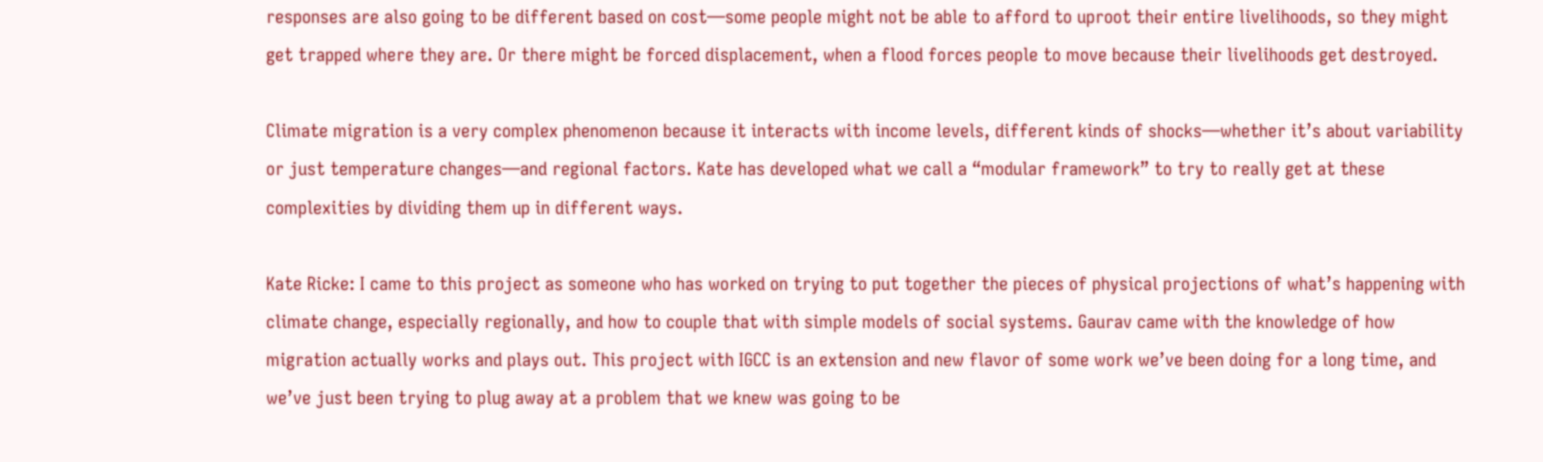responses are also going to be different based on cost—some people might not be able to afford to uproot their entire livelihoods, so they might get trapped where they are. Or there might be forced displacement, when a flood forces people to move because their livelihoods get destroyed.

Climate migration is a very complex phenomenon because it interacts with income levels, different kinds of shocks—whether it’s about variability or just temperature changes—and regional factors. Kate has developed what we call a “modular framework” to try to really get at these complexities by dividing them up in different ways.

Kate Ricke: I came to this project as someone who has worked on trying to put together the pieces of physical projections of what’s happening with climate change, especially regionally, and how to couple that with simple models of social systems. Gaurav came with the knowledge of how migration actually works and plays out. This project with IGCC is an extension and new flavor of some work we’ve been doing for a long time, and we’ve just been trying to plug away at a problem that we knew was going to be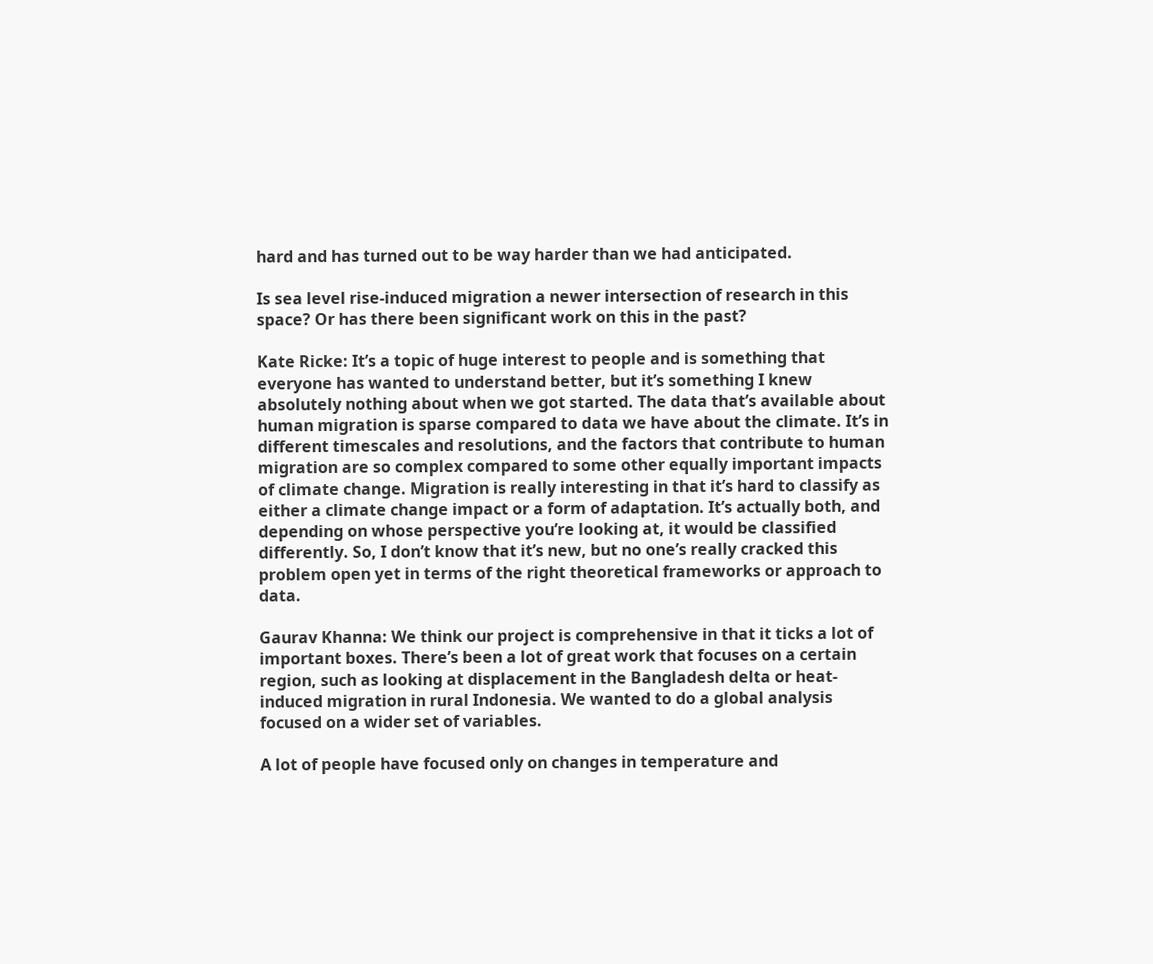hard and has turned out to be way harder than we had anticipated.

Is sea level rise-induced migration a newer intersection of research in this space? Or has there been significant work on this in the past?

Kate Ricke: It’s a topic of huge interest to people and is something that everyone has wanted to understand better, but it’s something I knew absolutely nothing about when we got started. The data that’s available about human migration is sparse compared to data we have about the climate. It’s in different timescales and resolutions, and the factors that contribute to human migration are so complex compared to some other equally important impacts of climate change. Migration is really interesting in that it’s hard to classify as either a climate change impact or a form of adaptation. It’s actually both, and depending on whose perspective you’re looking at, it would be classified differently. So, I don’t know that it’s new, but no one’s really cracked this problem open yet in terms of the right theoretical frameworks or approach to data.

Gaurav Khanna: We think our project is comprehensive in that it ticks a lot of important boxes. There’s been a lot of great work that focuses on a certain region, such as looking at displacement in the Bangladesh delta or heat-induced migration in rural Indonesia. We wanted to do a global analysis focused on a wider set of variables.

A lot of people have focused only on changes in temperature and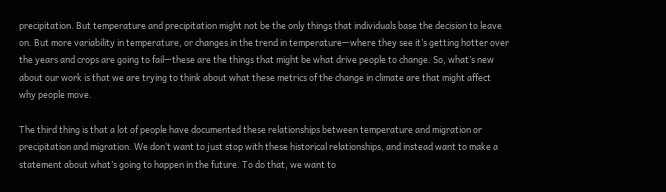precipitation. But temperature and precipitation might not be the only things that individuals base the decision to leave on. But more variability in temperature, or changes in the trend in temperature—where they see it’s getting hotter over the years and crops are going to fail—these are the things that might be what drive people to change. So, what’s new about our work is that we are trying to think about what these metrics of the change in climate are that might affect why people move.

The third thing is that a lot of people have documented these relationships between temperature and migration or precipitation and migration. We don’t want to just stop with these historical relationships, and instead want to make a statement about what’s going to happen in the future. To do that, we want to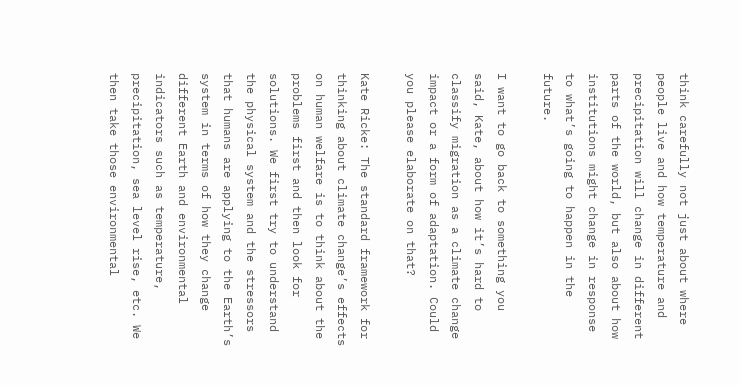think carefully not just about where people live and how temperature and precipitation will change in different parts of the world, but also about how institutions might change in response to what’s going to happen in the future.

I want to go back to something you said, Kate, about how it’s hard to classify migration as a climate change impact or a form of adaptation. Could you please elaborate on that?

Kate Ricke: The standard framework for thinking about climate change’s effects on human welfare is to think about the problems first and then look for solutions. We first try to understand the physical system and the stressors that humans are applying to the Earth’s system in terms of how they change different Earth and environmental indicators such as temperature, precipitation, sea level rise, etc. We then take those environmental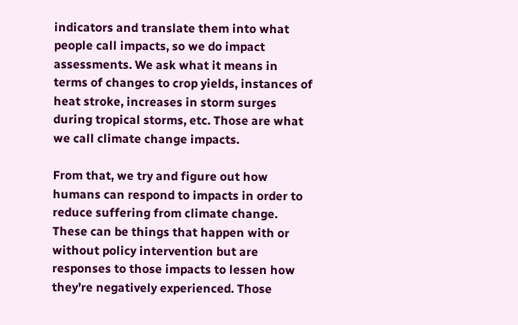indicators and translate them into what people call impacts, so we do impact assessments. We ask what it means in terms of changes to crop yields, instances of heat stroke, increases in storm surges during tropical storms, etc. Those are what we call climate change impacts.

From that, we try and figure out how humans can respond to impacts in order to reduce suffering from climate change. These can be things that happen with or without policy intervention but are responses to those impacts to lessen how they’re negatively experienced. Those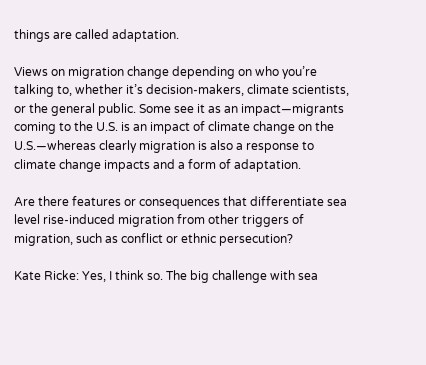things are called adaptation.

Views on migration change depending on who you’re talking to, whether it’s decision-makers, climate scientists, or the general public. Some see it as an impact—migrants coming to the U.S. is an impact of climate change on the U.S.—whereas clearly migration is also a response to climate change impacts and a form of adaptation.

Are there features or consequences that differentiate sea level rise-induced migration from other triggers of migration, such as conflict or ethnic persecution?

Kate Ricke: Yes, I think so. The big challenge with sea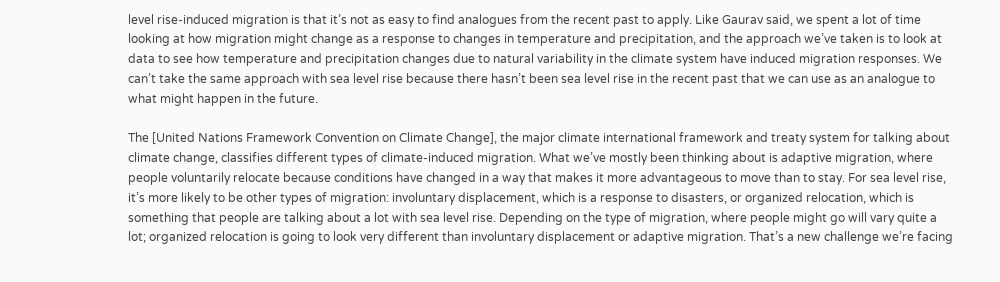level rise-induced migration is that it’s not as easy to find analogues from the recent past to apply. Like Gaurav said, we spent a lot of time looking at how migration might change as a response to changes in temperature and precipitation, and the approach we’ve taken is to look at data to see how temperature and precipitation changes due to natural variability in the climate system have induced migration responses. We can’t take the same approach with sea level rise because there hasn’t been sea level rise in the recent past that we can use as an analogue to what might happen in the future.

The [United Nations Framework Convention on Climate Change], the major climate international framework and treaty system for talking about climate change, classifies different types of climate-induced migration. What we’ve mostly been thinking about is adaptive migration, where people voluntarily relocate because conditions have changed in a way that makes it more advantageous to move than to stay. For sea level rise, it’s more likely to be other types of migration: involuntary displacement, which is a response to disasters, or organized relocation, which is something that people are talking about a lot with sea level rise. Depending on the type of migration, where people might go will vary quite a lot; organized relocation is going to look very different than involuntary displacement or adaptive migration. That’s a new challenge we’re facing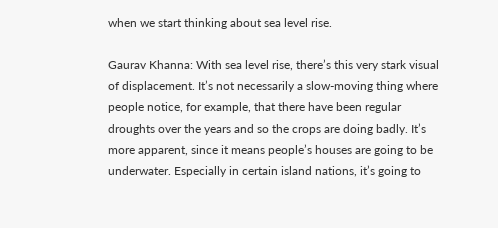when we start thinking about sea level rise.

Gaurav Khanna: With sea level rise, there’s this very stark visual of displacement. It’s not necessarily a slow-moving thing where people notice, for example, that there have been regular droughts over the years and so the crops are doing badly. It’s more apparent, since it means people’s houses are going to be underwater. Especially in certain island nations, it’s going to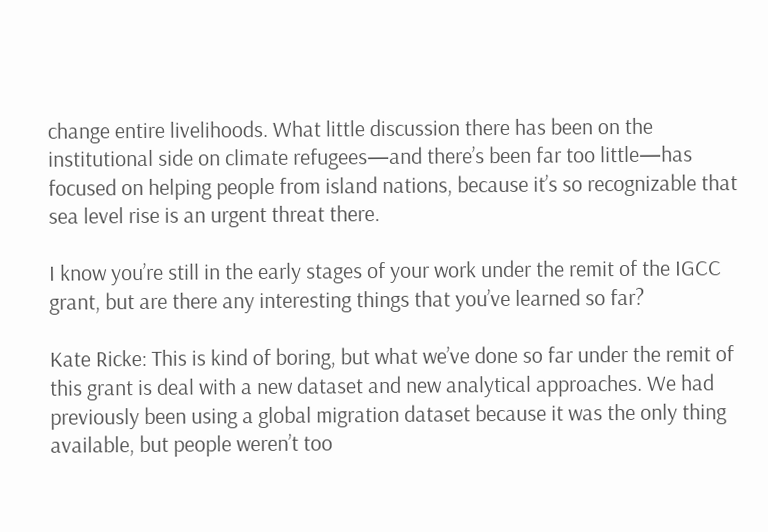change entire livelihoods. What little discussion there has been on the institutional side on climate refugees—and there’s been far too little—has focused on helping people from island nations, because it’s so recognizable that sea level rise is an urgent threat there.

I know you’re still in the early stages of your work under the remit of the IGCC grant, but are there any interesting things that you’ve learned so far?

Kate Ricke: This is kind of boring, but what we’ve done so far under the remit of this grant is deal with a new dataset and new analytical approaches. We had previously been using a global migration dataset because it was the only thing available, but people weren’t too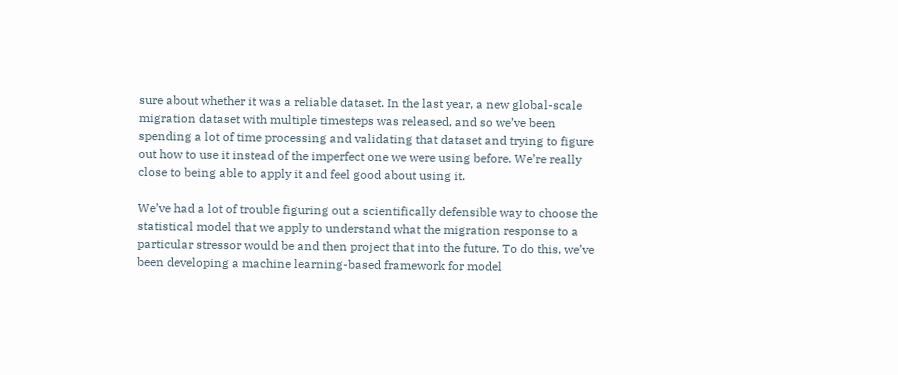sure about whether it was a reliable dataset. In the last year, a new global-scale migration dataset with multiple timesteps was released, and so we’ve been spending a lot of time processing and validating that dataset and trying to figure out how to use it instead of the imperfect one we were using before. We’re really close to being able to apply it and feel good about using it.

We’ve had a lot of trouble figuring out a scientifically defensible way to choose the statistical model that we apply to understand what the migration response to a particular stressor would be and then project that into the future. To do this, we’ve been developing a machine learning-based framework for model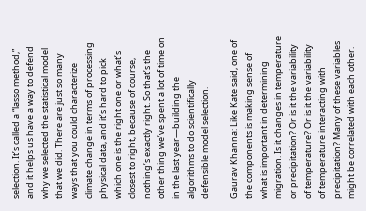selection. It’s called a “lasso method,” and it helps us have a way to defend why we selected the statistical model that we did. There are just so many ways that you could characterize climate change in terms of processing physical data, and it’s hard to pick which one is the right one or what’s closest to right, because of course, nothing’s exactly right. So that’s the other thing we’ve spent a lot of time on in the last year—building the algorithms to do scientifically defensible model selection.

Gaurav Khanna: Like Kate said, one of the components is making sense of what is important in determining migration. Is it changes in temperature or precipitation? Or is it the variability of temperature? Or is it the variability of temperature interacting with precipitation? Many of these variables might be correlated with each other.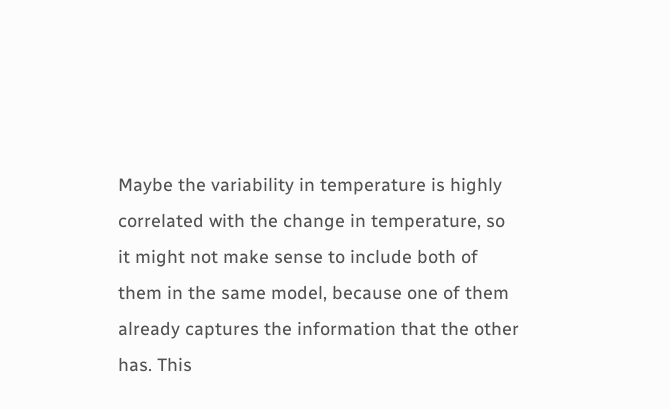Maybe the variability in temperature is highly correlated with the change in temperature, so it might not make sense to include both of them in the same model, because one of them already captures the information that the other has. This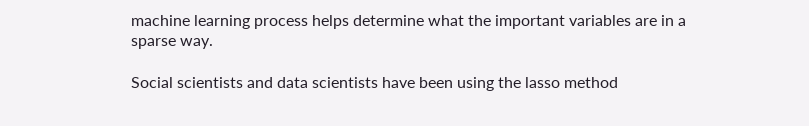machine learning process helps determine what the important variables are in a sparse way.

Social scientists and data scientists have been using the lasso method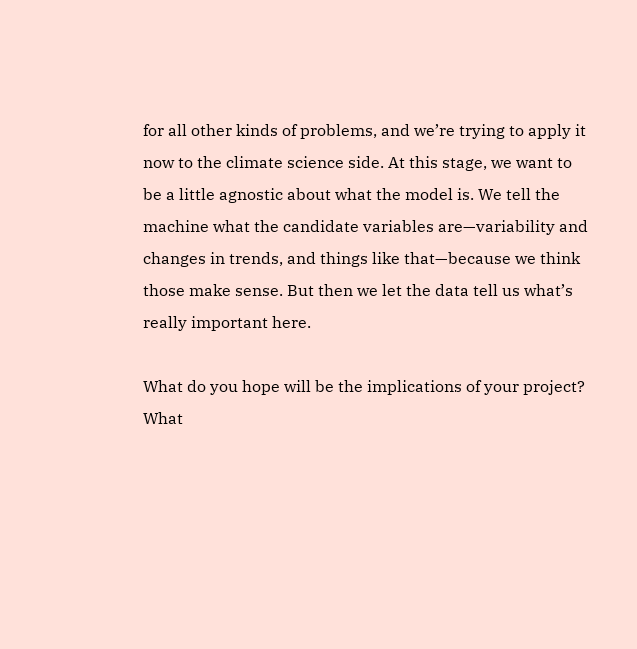for all other kinds of problems, and we’re trying to apply it now to the climate science side. At this stage, we want to be a little agnostic about what the model is. We tell the machine what the candidate variables are—variability and changes in trends, and things like that—because we think those make sense. But then we let the data tell us what’s really important here.

What do you hope will be the implications of your project? What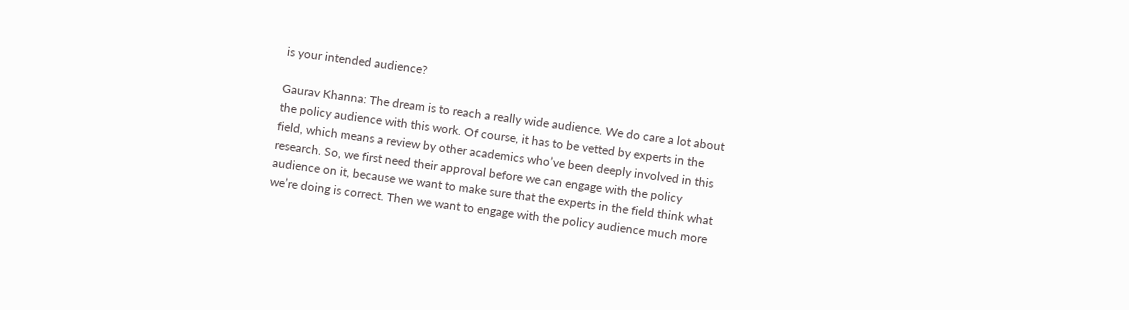is your intended audience?

Gaurav Khanna: The dream is to reach a really wide audience. We do care a lot about the policy audience with this work. Of course, it has to be vetted by experts in the field, which means a review by other academics who’ve been deeply involved in this research. So, we first need their approval before we can engage with the policy audience on it, because we want to make sure that the experts in the field think what we’re doing is correct. Then we want to engage with the policy audience much more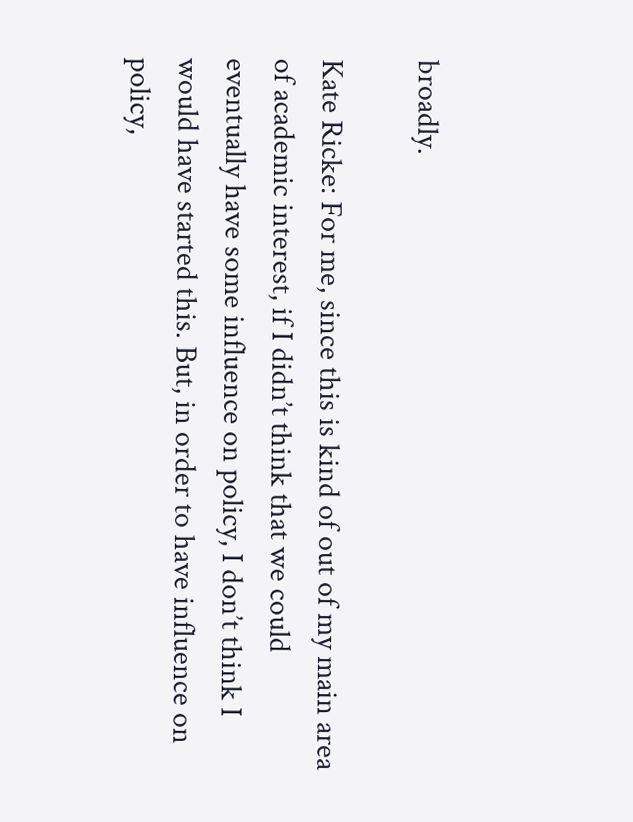broadly.

Kate Ricke: For me, since this is kind of out of my main area of academic interest, if I didn’t think that we could eventually have some influence on policy, I don’t think I would have started this. But, in order to have influence on policy,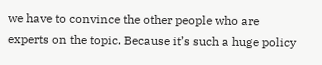we have to convince the other people who are experts on the topic. Because it’s such a huge policy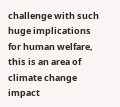challenge with such huge implications for human welfare, this is an area of climate change impact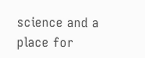science and a place for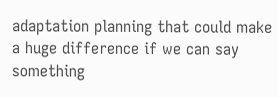adaptation planning that could make a huge difference if we can say something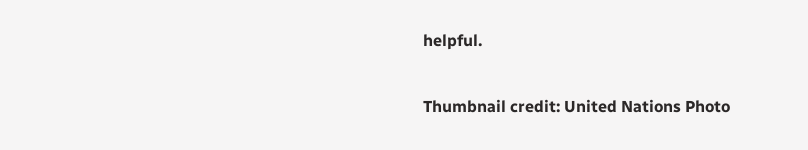helpful.

Thumbnail credit: United Nations Photo